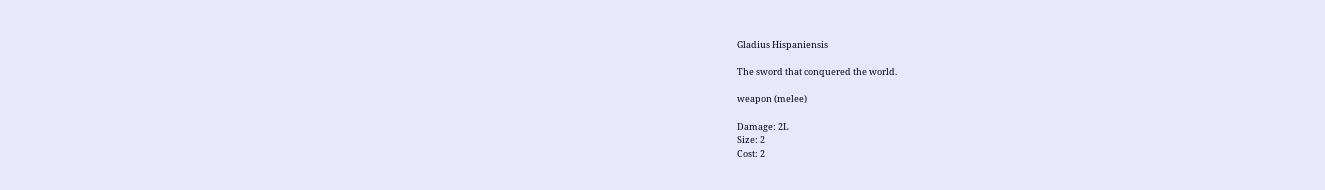Gladius Hispaniensis

The sword that conquered the world.

weapon (melee)

Damage: 2L
Size: 2
Cost: 2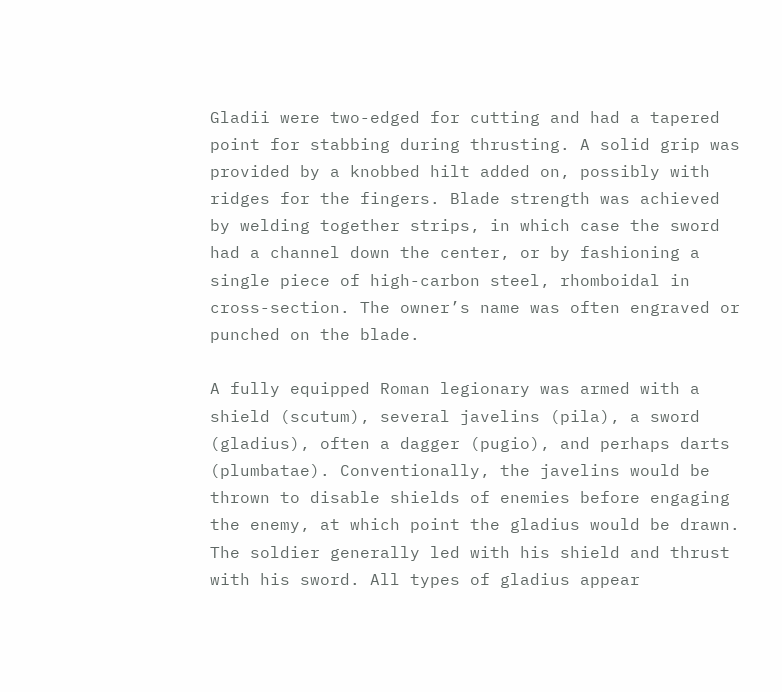Gladii were two-edged for cutting and had a tapered point for stabbing during thrusting. A solid grip was provided by a knobbed hilt added on, possibly with ridges for the fingers. Blade strength was achieved by welding together strips, in which case the sword had a channel down the center, or by fashioning a single piece of high-carbon steel, rhomboidal in cross-section. The owner’s name was often engraved or punched on the blade.

A fully equipped Roman legionary was armed with a shield (scutum), several javelins (pila), a sword (gladius), often a dagger (pugio), and perhaps darts (plumbatae). Conventionally, the javelins would be thrown to disable shields of enemies before engaging the enemy, at which point the gladius would be drawn. The soldier generally led with his shield and thrust with his sword. All types of gladius appear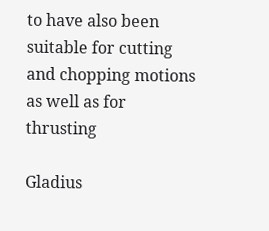to have also been suitable for cutting and chopping motions as well as for thrusting

Gladius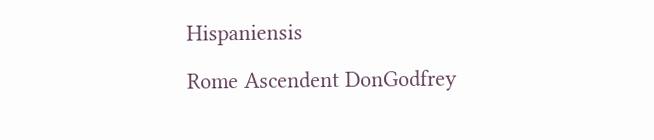Hispaniensis

Rome Ascendent DonGodfrey